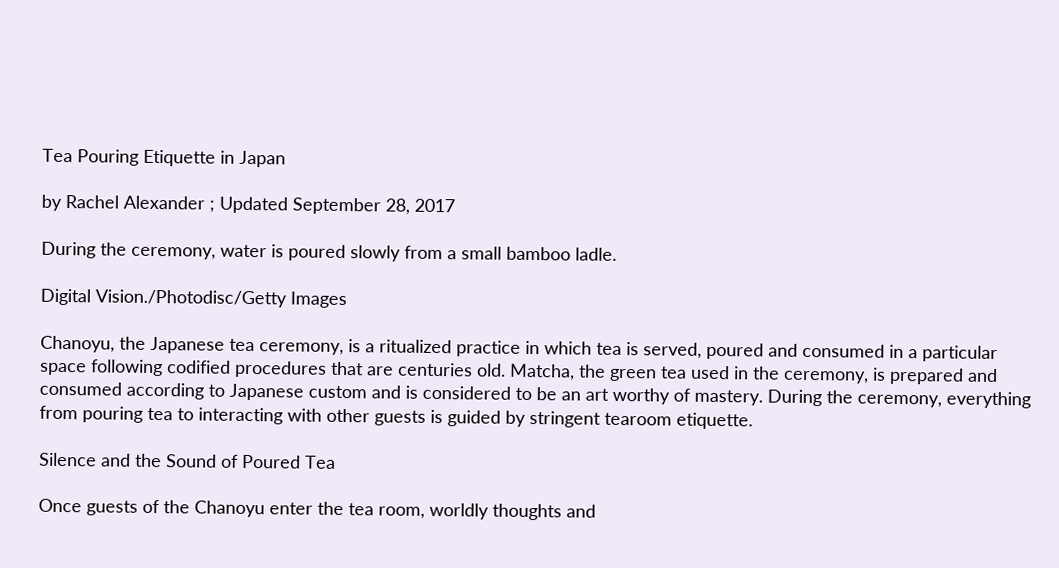Tea Pouring Etiquette in Japan

by Rachel Alexander ; Updated September 28, 2017

During the ceremony, water is poured slowly from a small bamboo ladle.

Digital Vision./Photodisc/Getty Images

Chanoyu, the Japanese tea ceremony, is a ritualized practice in which tea is served, poured and consumed in a particular space following codified procedures that are centuries old. Matcha, the green tea used in the ceremony, is prepared and consumed according to Japanese custom and is considered to be an art worthy of mastery. During the ceremony, everything from pouring tea to interacting with other guests is guided by stringent tearoom etiquette.

Silence and the Sound of Poured Tea

Once guests of the Chanoyu enter the tea room, worldly thoughts and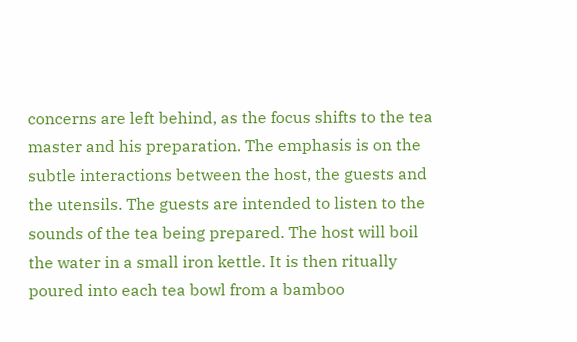concerns are left behind, as the focus shifts to the tea master and his preparation. The emphasis is on the subtle interactions between the host, the guests and the utensils. The guests are intended to listen to the sounds of the tea being prepared. The host will boil the water in a small iron kettle. It is then ritually poured into each tea bowl from a bamboo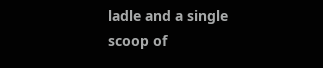ladle and a single scoop of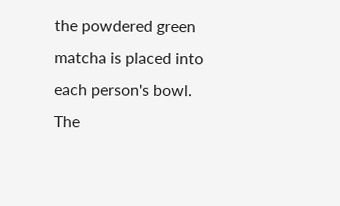the powdered green matcha is placed into each person's bowl. The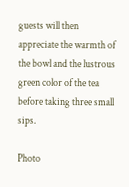guests will then appreciate the warmth of the bowl and the lustrous green color of the tea before taking three small sips.

Photo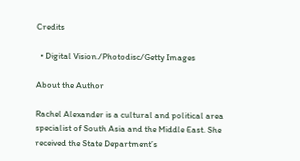Credits

  • Digital Vision./Photodisc/Getty Images

About the Author

Rachel Alexander is a cultural and political area specialist of South Asia and the Middle East. She received the State Department’s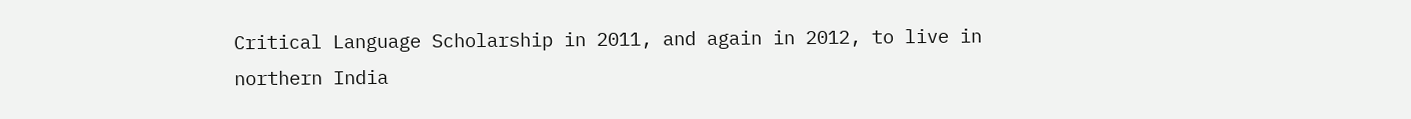Critical Language Scholarship in 2011, and again in 2012, to live in northern India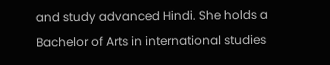and study advanced Hindi. She holds a Bachelor of Arts in international studies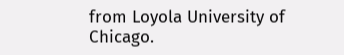from Loyola University of Chicago.